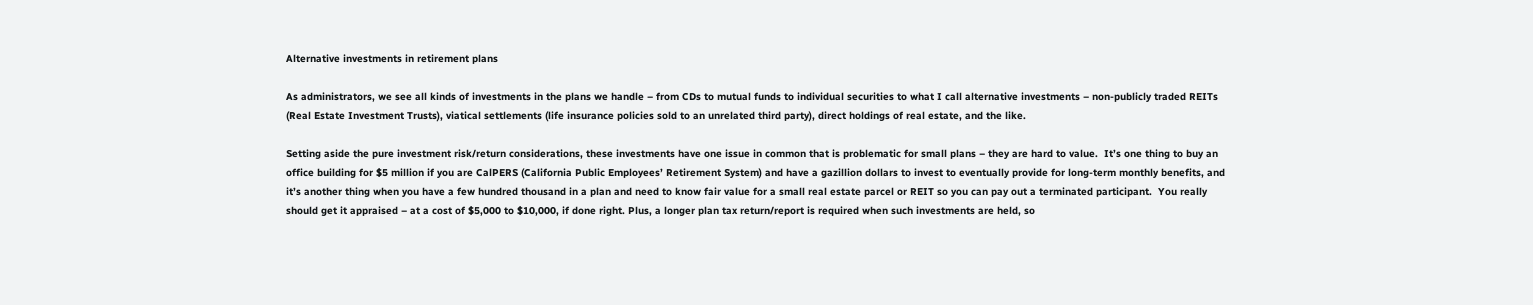Alternative investments in retirement plans

As administrators, we see all kinds of investments in the plans we handle – from CDs to mutual funds to individual securities to what I call alternative investments – non-publicly traded REITs (Real Estate Investment Trusts), viatical settlements (life insurance policies sold to an unrelated third party), direct holdings of real estate, and the like.

Setting aside the pure investment risk/return considerations, these investments have one issue in common that is problematic for small plans – they are hard to value.  It’s one thing to buy an office building for $5 million if you are CalPERS (California Public Employees’ Retirement System) and have a gazillion dollars to invest to eventually provide for long-term monthly benefits, and it’s another thing when you have a few hundred thousand in a plan and need to know fair value for a small real estate parcel or REIT so you can pay out a terminated participant.  You really should get it appraised – at a cost of $5,000 to $10,000, if done right. Plus, a longer plan tax return/report is required when such investments are held, so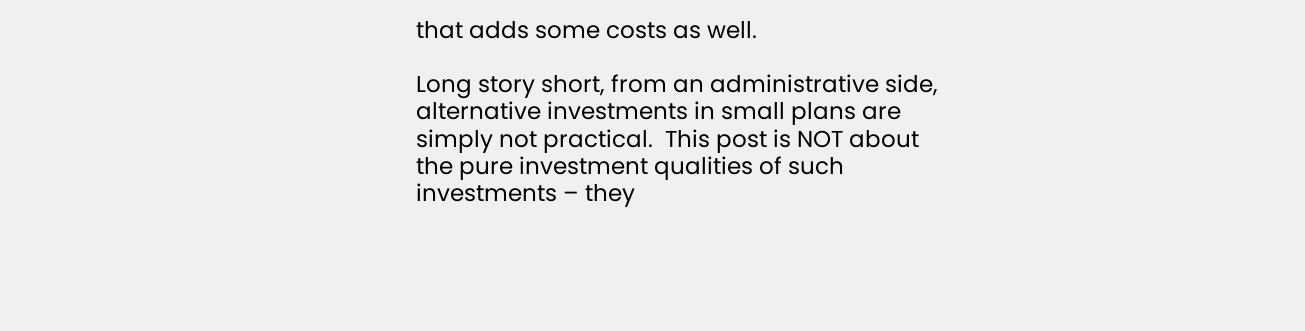that adds some costs as well.

Long story short, from an administrative side, alternative investments in small plans are simply not practical.  This post is NOT about the pure investment qualities of such investments – they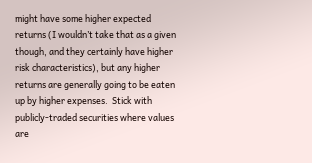might have some higher expected returns (I wouldn’t take that as a given though, and they certainly have higher risk characteristics), but any higher returns are generally going to be eaten up by higher expenses.  Stick with publicly-traded securities where values are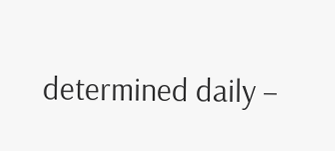determined daily –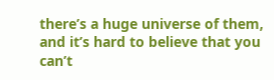there’s a huge universe of them, and it’s hard to believe that you can’t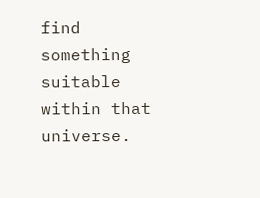find something suitable within that universe.